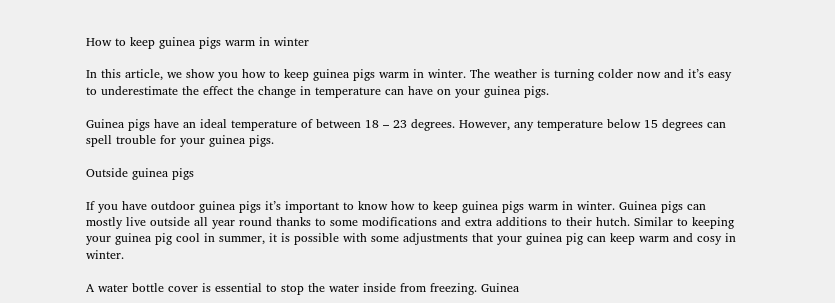How to keep guinea pigs warm in winter

In this article, we show you how to keep guinea pigs warm in winter. The weather is turning colder now and it’s easy to underestimate the effect the change in temperature can have on your guinea pigs.

Guinea pigs have an ideal temperature of between 18 – 23 degrees. However, any temperature below 15 degrees can spell trouble for your guinea pigs.

Outside guinea pigs

If you have outdoor guinea pigs it’s important to know how to keep guinea pigs warm in winter. Guinea pigs can mostly live outside all year round thanks to some modifications and extra additions to their hutch. Similar to keeping your guinea pig cool in summer, it is possible with some adjustments that your guinea pig can keep warm and cosy in winter.

A water bottle cover is essential to stop the water inside from freezing. Guinea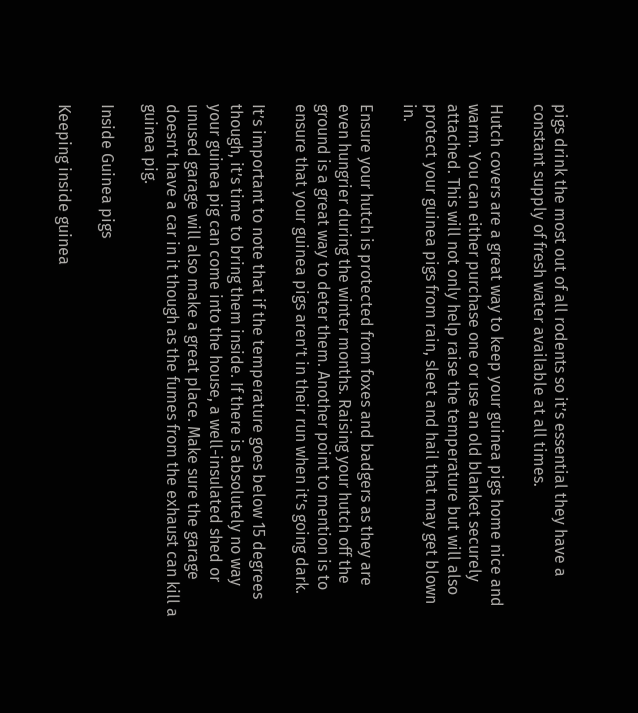pigs drink the most out of all rodents so it’s essential they have a constant supply of fresh water available at all times.

Hutch covers are a great way to keep your guinea pigs home nice and warm. You can either purchase one or use an old blanket securely attached. This will not only help raise the temperature but will also protect your guinea pigs from rain, sleet and hail that may get blown in.

Ensure your hutch is protected from foxes and badgers as they are even hungrier during the winter months. Raising your hutch off the ground is a great way to deter them. Another point to mention is to ensure that your guinea pigs aren’t in their run when it’s going dark.

It’s important to note that if the temperature goes below 15 degrees though, it’s time to bring them inside. If there is absolutely no way your guinea pig can come into the house, a well-insulated shed or unused garage will also make a great place. Make sure the garage doesn’t have a car in it though as the fumes from the exhaust can kill a guinea pig.

Inside Guinea pigs

Keeping inside guinea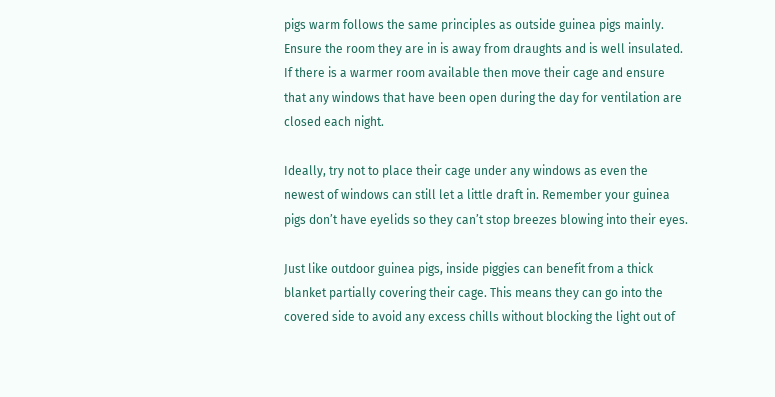pigs warm follows the same principles as outside guinea pigs mainly. Ensure the room they are in is away from draughts and is well insulated. If there is a warmer room available then move their cage and ensure that any windows that have been open during the day for ventilation are closed each night.

Ideally, try not to place their cage under any windows as even the newest of windows can still let a little draft in. Remember your guinea pigs don’t have eyelids so they can’t stop breezes blowing into their eyes.

Just like outdoor guinea pigs, inside piggies can benefit from a thick blanket partially covering their cage. This means they can go into the covered side to avoid any excess chills without blocking the light out of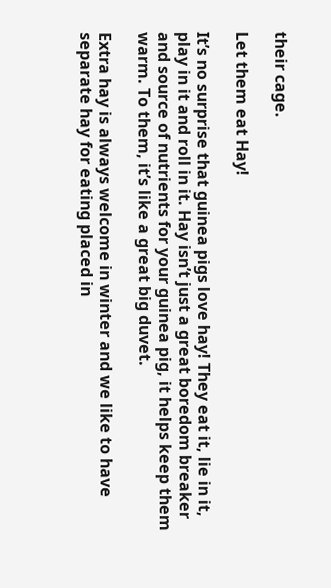their cage.

Let them eat Hay!

It’s no surprise that guinea pigs love hay! They eat it, lie in it, play in it and roll in it. Hay isn’t just a great boredom breaker and source of nutrients for your guinea pig, it helps keep them warm. To them, it’s like a great big duvet.

Extra hay is always welcome in winter and we like to have separate hay for eating placed in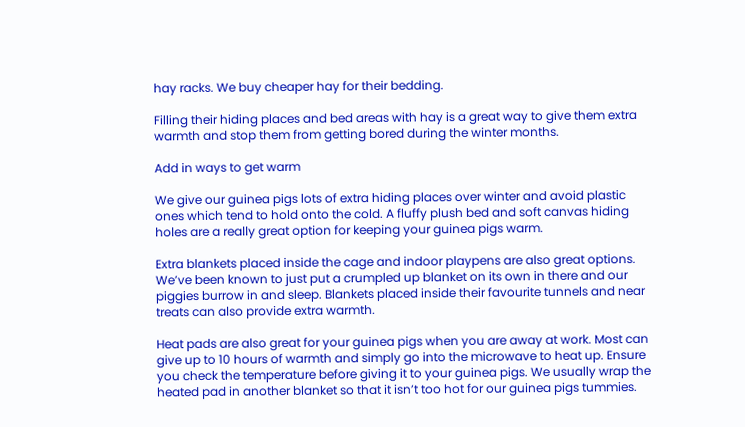hay racks. We buy cheaper hay for their bedding.

Filling their hiding places and bed areas with hay is a great way to give them extra warmth and stop them from getting bored during the winter months.

Add in ways to get warm

We give our guinea pigs lots of extra hiding places over winter and avoid plastic ones which tend to hold onto the cold. A fluffy plush bed and soft canvas hiding holes are a really great option for keeping your guinea pigs warm.

Extra blankets placed inside the cage and indoor playpens are also great options. We’ve been known to just put a crumpled up blanket on its own in there and our piggies burrow in and sleep. Blankets placed inside their favourite tunnels and near treats can also provide extra warmth.

Heat pads are also great for your guinea pigs when you are away at work. Most can give up to 10 hours of warmth and simply go into the microwave to heat up. Ensure you check the temperature before giving it to your guinea pigs. We usually wrap the heated pad in another blanket so that it isn’t too hot for our guinea pigs tummies.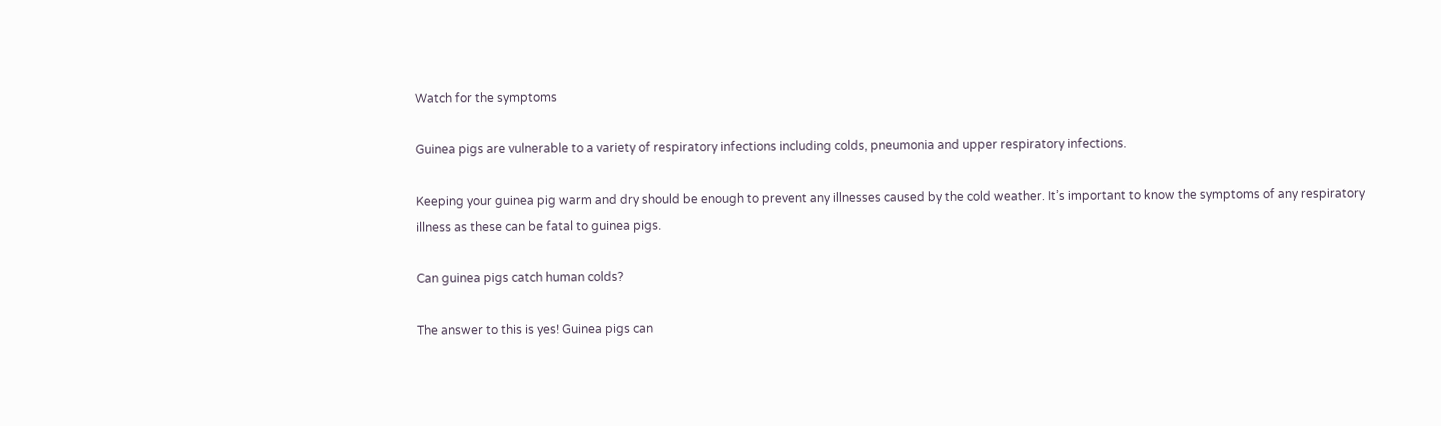Watch for the symptoms

Guinea pigs are vulnerable to a variety of respiratory infections including colds, pneumonia and upper respiratory infections.

Keeping your guinea pig warm and dry should be enough to prevent any illnesses caused by the cold weather. It’s important to know the symptoms of any respiratory illness as these can be fatal to guinea pigs.

Can guinea pigs catch human colds?

The answer to this is yes! Guinea pigs can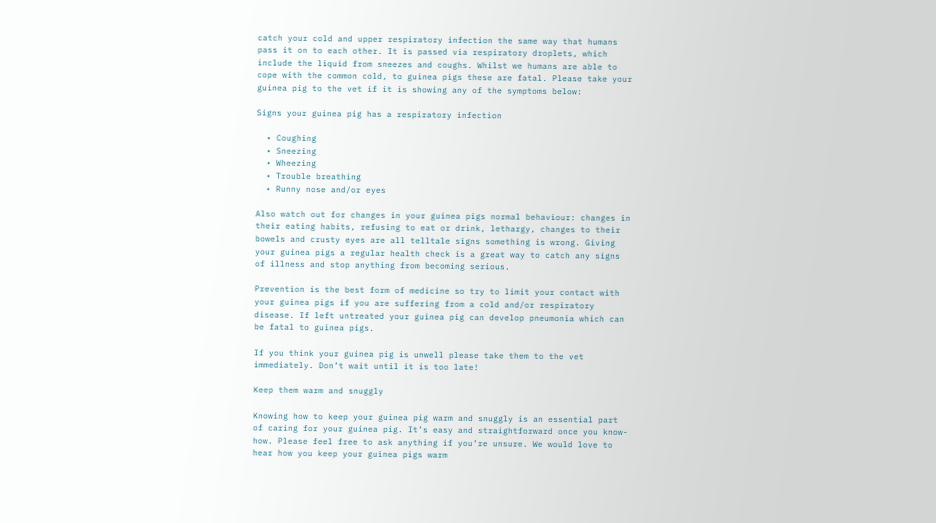catch your cold and upper respiratory infection the same way that humans pass it on to each other. It is passed via respiratory droplets, which include the liquid from sneezes and coughs. Whilst we humans are able to cope with the common cold, to guinea pigs these are fatal. Please take your guinea pig to the vet if it is showing any of the symptoms below:

Signs your guinea pig has a respiratory infection

  • Coughing
  • Sneezing
  • Wheezing
  • Trouble breathing
  • Runny nose and/or eyes

Also watch out for changes in your guinea pigs normal behaviour: changes in their eating habits, refusing to eat or drink, lethargy, changes to their bowels and crusty eyes are all telltale signs something is wrong. Giving your guinea pigs a regular health check is a great way to catch any signs of illness and stop anything from becoming serious.

Prevention is the best form of medicine so try to limit your contact with your guinea pigs if you are suffering from a cold and/or respiratory disease. If left untreated your guinea pig can develop pneumonia which can be fatal to guinea pigs.

If you think your guinea pig is unwell please take them to the vet immediately. Don’t wait until it is too late!

Keep them warm and snuggly

Knowing how to keep your guinea pig warm and snuggly is an essential part of caring for your guinea pig. It’s easy and straightforward once you know-how. Please feel free to ask anything if you’re unsure. We would love to hear how you keep your guinea pigs warm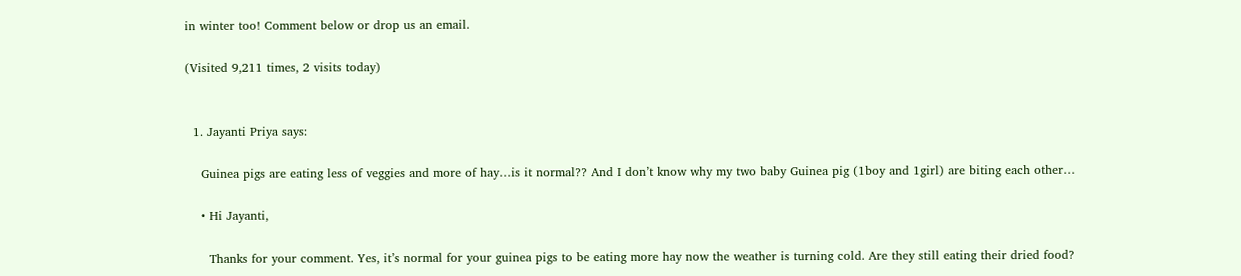in winter too! Comment below or drop us an email.

(Visited 9,211 times, 2 visits today)


  1. Jayanti Priya says:

    Guinea pigs are eating less of veggies and more of hay…is it normal?? And I don’t know why my two baby Guinea pig (1boy and 1girl) are biting each other…

    • Hi Jayanti,

      Thanks for your comment. Yes, it’s normal for your guinea pigs to be eating more hay now the weather is turning cold. Are they still eating their dried food?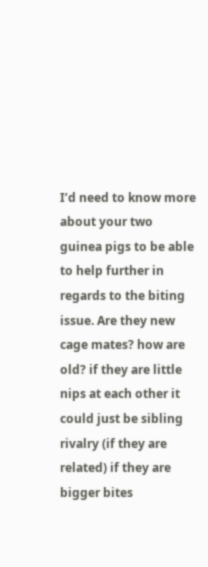I’d need to know more about your two guinea pigs to be able to help further in regards to the biting issue. Are they new cage mates? how are old? if they are little nips at each other it could just be sibling rivalry (if they are related) if they are bigger bites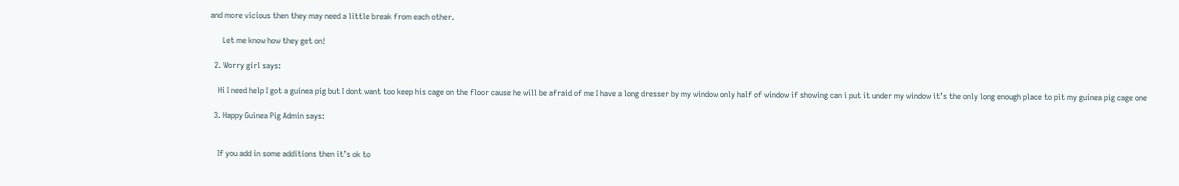and more vicious then they may need a little break from each other.

      Let me know how they get on!

  2. Worry girl says:

    Hi I need help I got a guinea pig but I dont want too keep his cage on the floor cause he will be afraid of me I have a long dresser by my window only half of window if showing can i put it under my window it’s the only long enough place to pit my guinea pig cage one

  3. Happy Guinea Pig Admin says:


    If you add in some additions then it’s ok to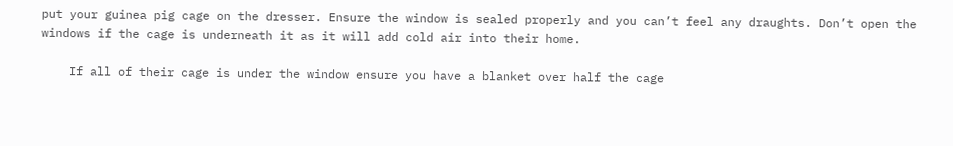put your guinea pig cage on the dresser. Ensure the window is sealed properly and you can’t feel any draughts. Don’t open the windows if the cage is underneath it as it will add cold air into their home.

    If all of their cage is under the window ensure you have a blanket over half the cage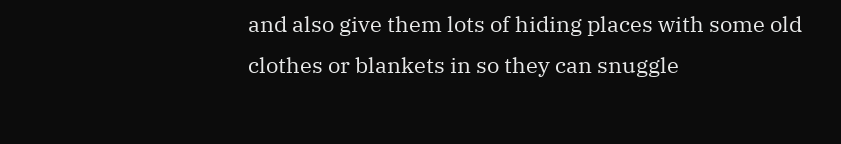and also give them lots of hiding places with some old clothes or blankets in so they can snuggle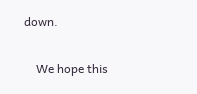down.

    We hope this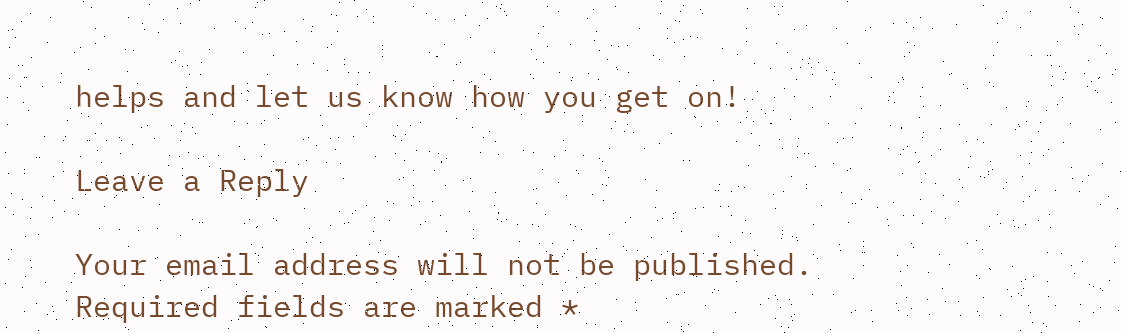helps and let us know how you get on!

Leave a Reply

Your email address will not be published. Required fields are marked *